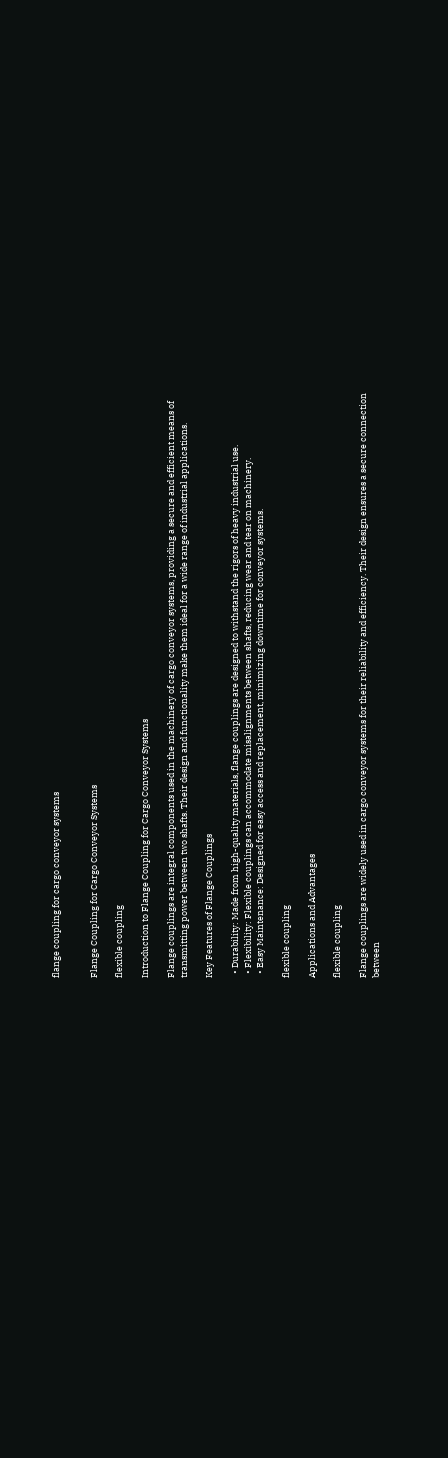flange coupling for cargo conveyor systems


Flange Coupling for Cargo Conveyor Systems

flexible coupling

Introduction to Flange Coupling for Cargo Conveyor Systems

Flange couplings are integral components used in the machinery of cargo conveyor systems, providing a secure and efficient means of transmitting power between two shafts. Their design and functionality make them ideal for a wide range of industrial applications.

Key Features of Flange Couplings

  • Durability: Made from high-quality materials, flange couplings are designed to withstand the rigors of heavy industrial use.
  • Flexibility: Flexible couplings can accommodate misalignments between shafts, reducing wear and tear on machinery.
  • Easy Maintenance: Designed for easy access and replacement, minimizing downtime for conveyor systems.

flexible coupling

Applications and Advantages

flexible coupling

Flange couplings are widely used in cargo conveyor systems for their reliability and efficiency. Their design ensures a secure connection between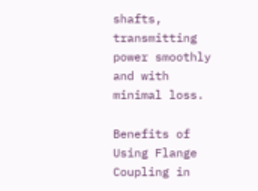shafts, transmitting power smoothly and with minimal loss.

Benefits of Using Flange Coupling in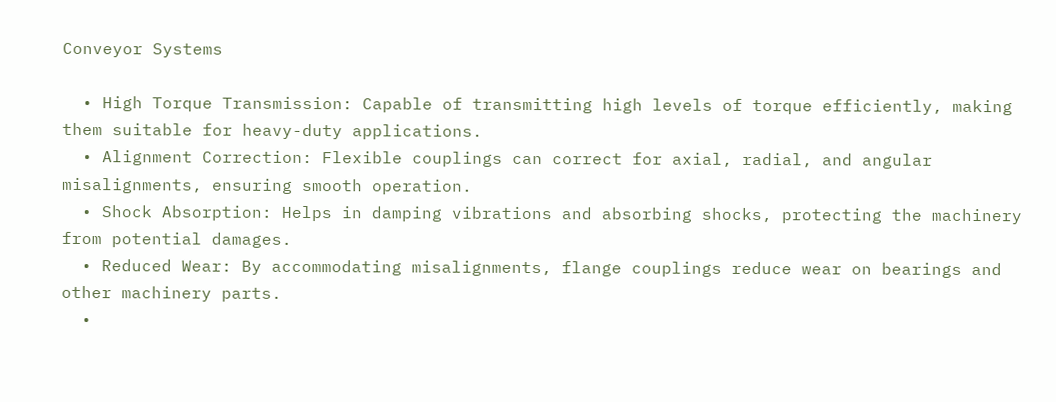Conveyor Systems

  • High Torque Transmission: Capable of transmitting high levels of torque efficiently, making them suitable for heavy-duty applications.
  • Alignment Correction: Flexible couplings can correct for axial, radial, and angular misalignments, ensuring smooth operation.
  • Shock Absorption: Helps in damping vibrations and absorbing shocks, protecting the machinery from potential damages.
  • Reduced Wear: By accommodating misalignments, flange couplings reduce wear on bearings and other machinery parts.
  •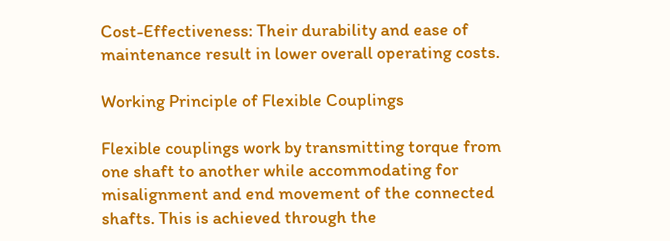Cost-Effectiveness: Their durability and ease of maintenance result in lower overall operating costs.

Working Principle of Flexible Couplings

Flexible couplings work by transmitting torque from one shaft to another while accommodating for misalignment and end movement of the connected shafts. This is achieved through the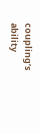coupling’s ability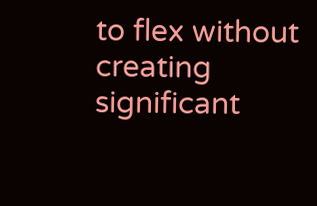to flex without creating significant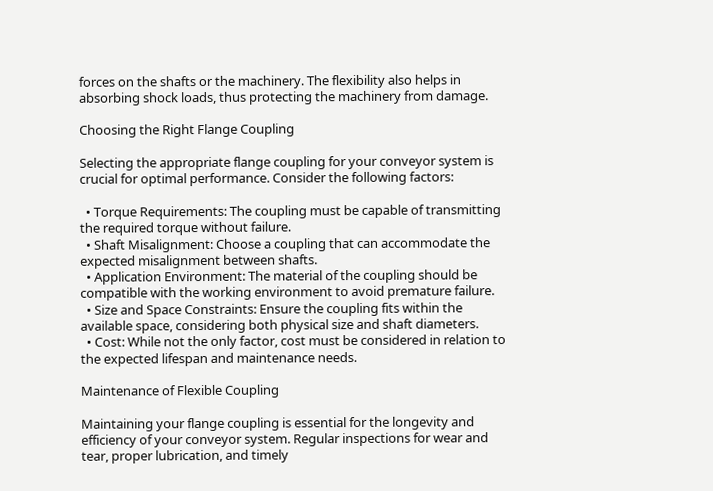forces on the shafts or the machinery. The flexibility also helps in absorbing shock loads, thus protecting the machinery from damage.

Choosing the Right Flange Coupling

Selecting the appropriate flange coupling for your conveyor system is crucial for optimal performance. Consider the following factors:

  • Torque Requirements: The coupling must be capable of transmitting the required torque without failure.
  • Shaft Misalignment: Choose a coupling that can accommodate the expected misalignment between shafts.
  • Application Environment: The material of the coupling should be compatible with the working environment to avoid premature failure.
  • Size and Space Constraints: Ensure the coupling fits within the available space, considering both physical size and shaft diameters.
  • Cost: While not the only factor, cost must be considered in relation to the expected lifespan and maintenance needs.

Maintenance of Flexible Coupling

Maintaining your flange coupling is essential for the longevity and efficiency of your conveyor system. Regular inspections for wear and tear, proper lubrication, and timely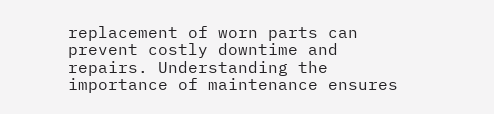replacement of worn parts can prevent costly downtime and repairs. Understanding the importance of maintenance ensures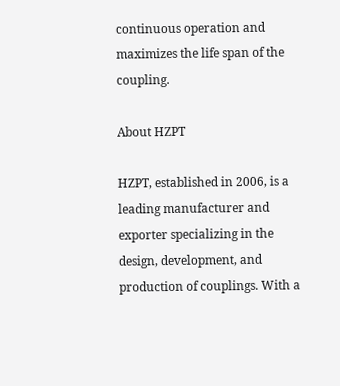continuous operation and maximizes the life span of the coupling.

About HZPT

HZPT, established in 2006, is a leading manufacturer and exporter specializing in the design, development, and production of couplings. With a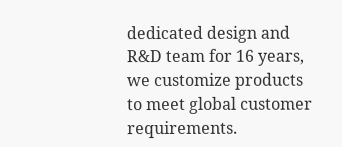dedicated design and R&D team for 16 years, we customize products to meet global customer requirements.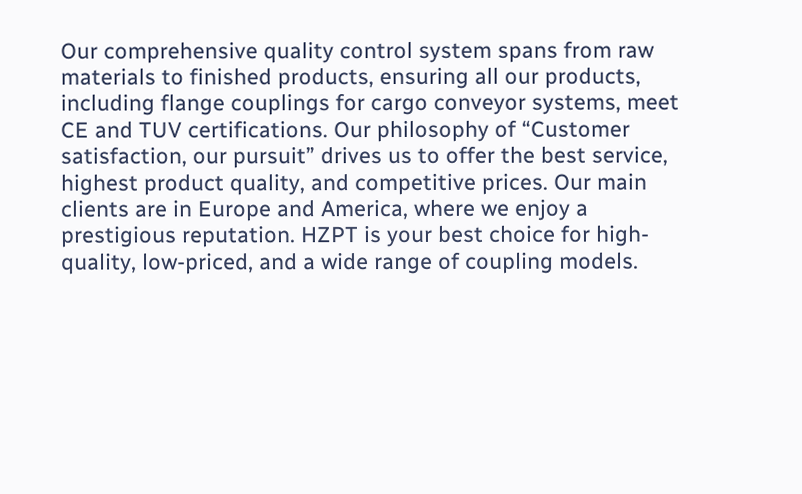Our comprehensive quality control system spans from raw materials to finished products, ensuring all our products, including flange couplings for cargo conveyor systems, meet CE and TUV certifications. Our philosophy of “Customer satisfaction, our pursuit” drives us to offer the best service, highest product quality, and competitive prices. Our main clients are in Europe and America, where we enjoy a prestigious reputation. HZPT is your best choice for high-quality, low-priced, and a wide range of coupling models.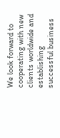We look forward to cooperating with new clients worldwide and establishing successful business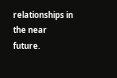relationships in the near future.